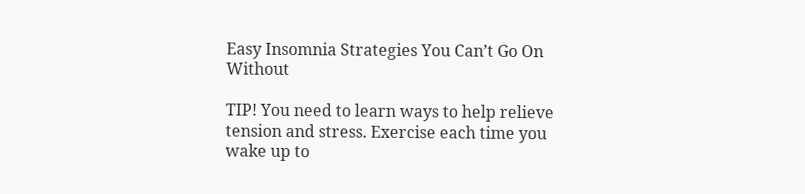Easy Insomnia Strategies You Can’t Go On Without

TIP! You need to learn ways to help relieve tension and stress. Exercise each time you wake up to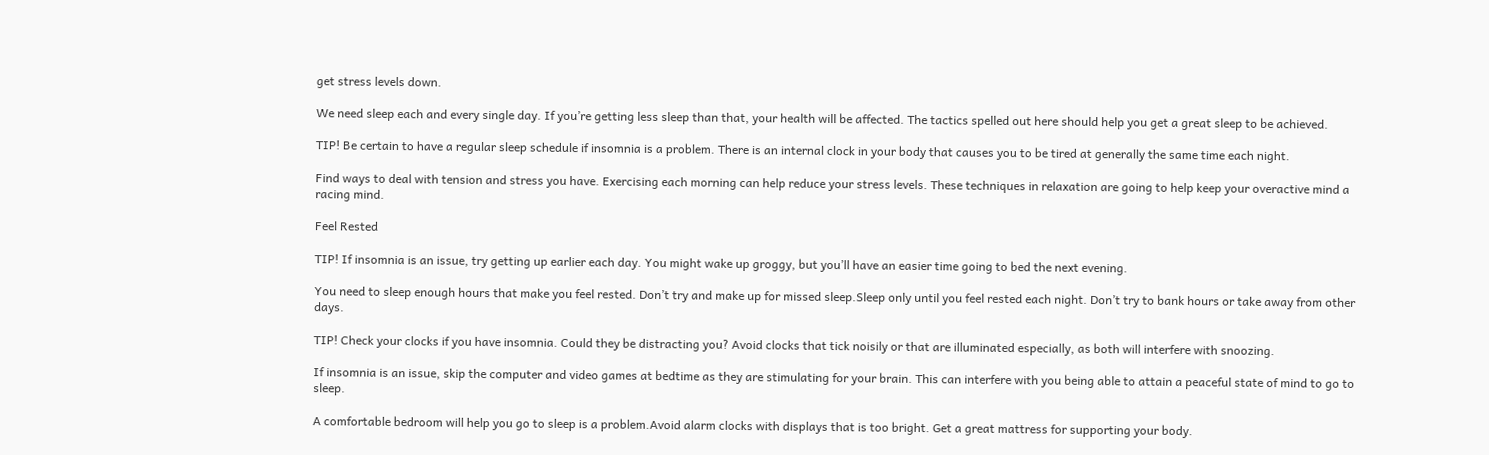get stress levels down.

We need sleep each and every single day. If you’re getting less sleep than that, your health will be affected. The tactics spelled out here should help you get a great sleep to be achieved.

TIP! Be certain to have a regular sleep schedule if insomnia is a problem. There is an internal clock in your body that causes you to be tired at generally the same time each night.

Find ways to deal with tension and stress you have. Exercising each morning can help reduce your stress levels. These techniques in relaxation are going to help keep your overactive mind a racing mind.

Feel Rested

TIP! If insomnia is an issue, try getting up earlier each day. You might wake up groggy, but you’ll have an easier time going to bed the next evening.

You need to sleep enough hours that make you feel rested. Don’t try and make up for missed sleep.Sleep only until you feel rested each night. Don’t try to bank hours or take away from other days.

TIP! Check your clocks if you have insomnia. Could they be distracting you? Avoid clocks that tick noisily or that are illuminated especially, as both will interfere with snoozing.

If insomnia is an issue, skip the computer and video games at bedtime as they are stimulating for your brain. This can interfere with you being able to attain a peaceful state of mind to go to sleep.

A comfortable bedroom will help you go to sleep is a problem.Avoid alarm clocks with displays that is too bright. Get a great mattress for supporting your body.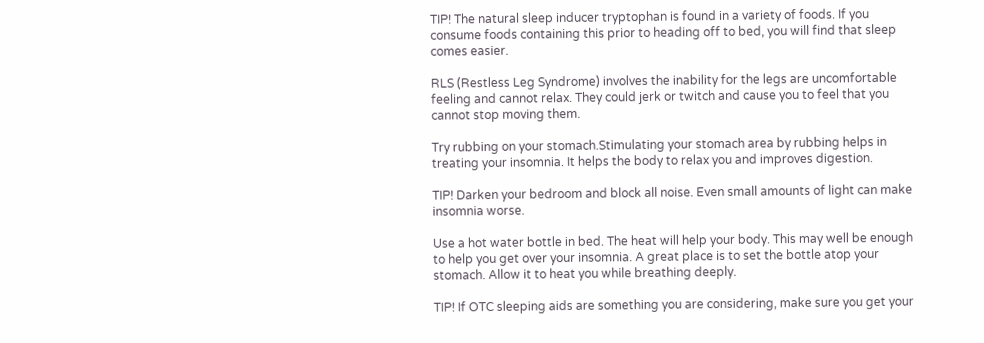TIP! The natural sleep inducer tryptophan is found in a variety of foods. If you consume foods containing this prior to heading off to bed, you will find that sleep comes easier.

RLS (Restless Leg Syndrome) involves the inability for the legs are uncomfortable feeling and cannot relax. They could jerk or twitch and cause you to feel that you cannot stop moving them.

Try rubbing on your stomach.Stimulating your stomach area by rubbing helps in treating your insomnia. It helps the body to relax you and improves digestion.

TIP! Darken your bedroom and block all noise. Even small amounts of light can make insomnia worse.

Use a hot water bottle in bed. The heat will help your body. This may well be enough to help you get over your insomnia. A great place is to set the bottle atop your stomach. Allow it to heat you while breathing deeply.

TIP! If OTC sleeping aids are something you are considering, make sure you get your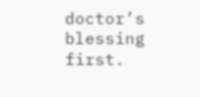doctor’s blessing first.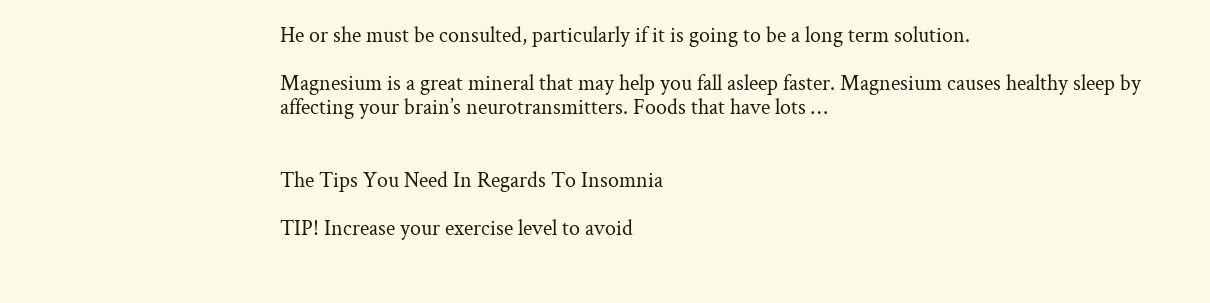He or she must be consulted, particularly if it is going to be a long term solution.

Magnesium is a great mineral that may help you fall asleep faster. Magnesium causes healthy sleep by affecting your brain’s neurotransmitters. Foods that have lots …


The Tips You Need In Regards To Insomnia

TIP! Increase your exercise level to avoid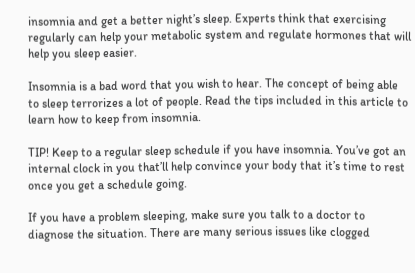insomnia and get a better night’s sleep. Experts think that exercising regularly can help your metabolic system and regulate hormones that will help you sleep easier.

Insomnia is a bad word that you wish to hear. The concept of being able to sleep terrorizes a lot of people. Read the tips included in this article to learn how to keep from insomnia.

TIP! Keep to a regular sleep schedule if you have insomnia. You’ve got an internal clock in you that’ll help convince your body that it’s time to rest once you get a schedule going.

If you have a problem sleeping, make sure you talk to a doctor to diagnose the situation. There are many serious issues like clogged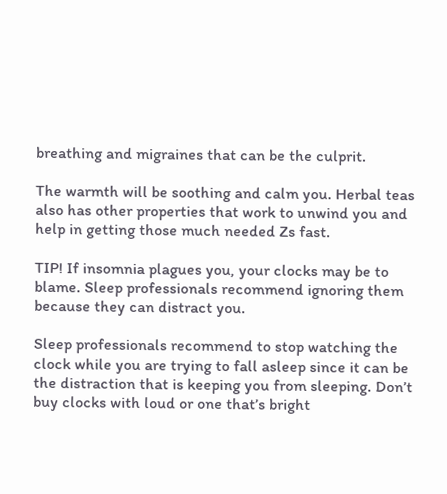breathing and migraines that can be the culprit.

The warmth will be soothing and calm you. Herbal teas also has other properties that work to unwind you and help in getting those much needed Zs fast.

TIP! If insomnia plagues you, your clocks may be to blame. Sleep professionals recommend ignoring them because they can distract you.

Sleep professionals recommend to stop watching the clock while you are trying to fall asleep since it can be the distraction that is keeping you from sleeping. Don’t buy clocks with loud or one that’s bright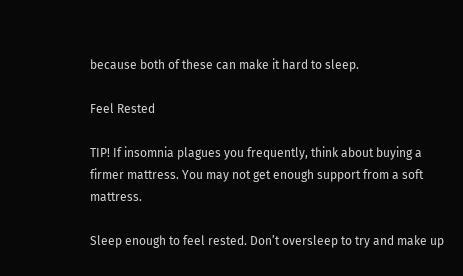because both of these can make it hard to sleep.

Feel Rested

TIP! If insomnia plagues you frequently, think about buying a firmer mattress. You may not get enough support from a soft mattress.

Sleep enough to feel rested. Don’t oversleep to try and make up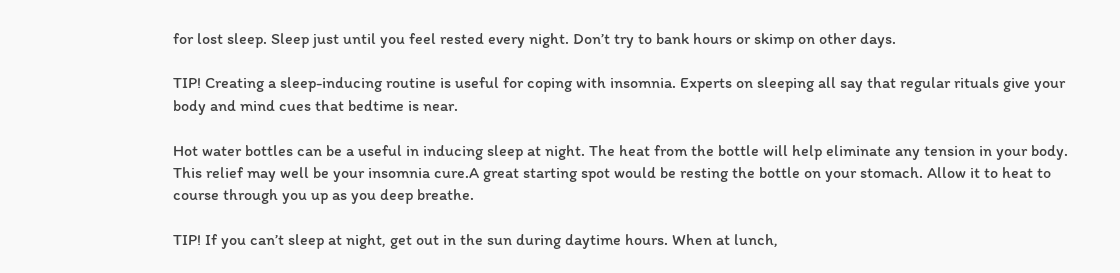for lost sleep. Sleep just until you feel rested every night. Don’t try to bank hours or skimp on other days.

TIP! Creating a sleep-inducing routine is useful for coping with insomnia. Experts on sleeping all say that regular rituals give your body and mind cues that bedtime is near.

Hot water bottles can be a useful in inducing sleep at night. The heat from the bottle will help eliminate any tension in your body. This relief may well be your insomnia cure.A great starting spot would be resting the bottle on your stomach. Allow it to heat to course through you up as you deep breathe.

TIP! If you can’t sleep at night, get out in the sun during daytime hours. When at lunch,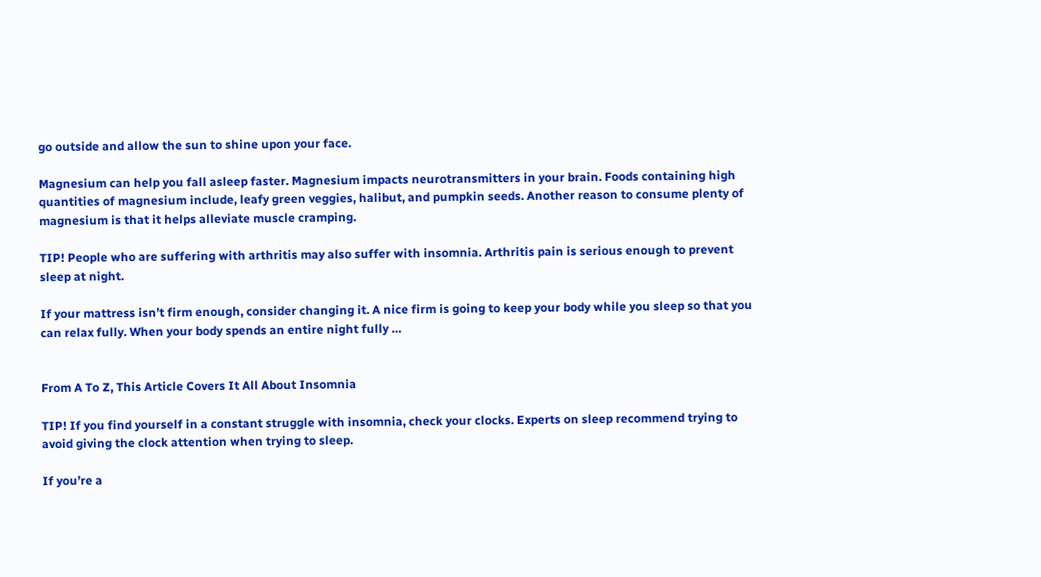go outside and allow the sun to shine upon your face.

Magnesium can help you fall asleep faster. Magnesium impacts neurotransmitters in your brain. Foods containing high quantities of magnesium include, leafy green veggies, halibut, and pumpkin seeds. Another reason to consume plenty of magnesium is that it helps alleviate muscle cramping.

TIP! People who are suffering with arthritis may also suffer with insomnia. Arthritis pain is serious enough to prevent sleep at night.

If your mattress isn’t firm enough, consider changing it. A nice firm is going to keep your body while you sleep so that you can relax fully. When your body spends an entire night fully …


From A To Z, This Article Covers It All About Insomnia

TIP! If you find yourself in a constant struggle with insomnia, check your clocks. Experts on sleep recommend trying to avoid giving the clock attention when trying to sleep.

If you’re a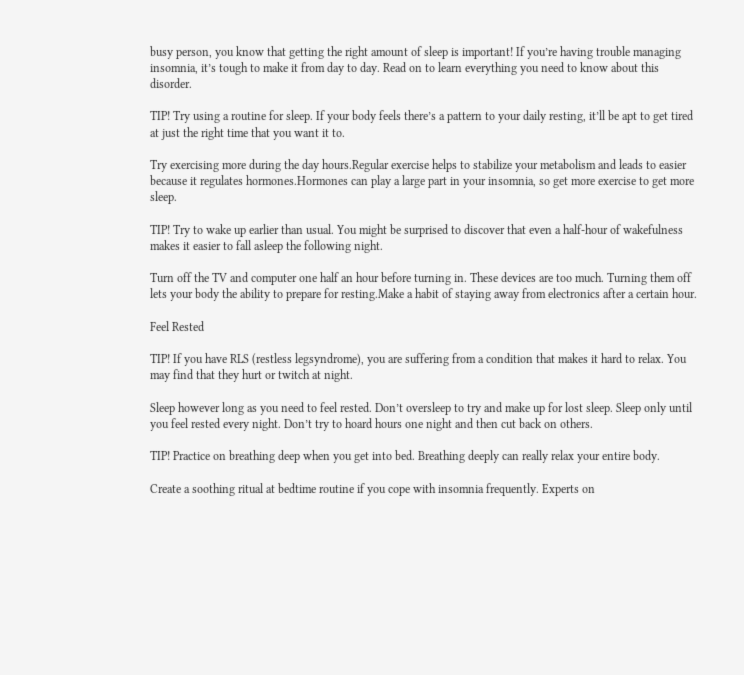busy person, you know that getting the right amount of sleep is important! If you’re having trouble managing insomnia, it’s tough to make it from day to day. Read on to learn everything you need to know about this disorder.

TIP! Try using a routine for sleep. If your body feels there’s a pattern to your daily resting, it’ll be apt to get tired at just the right time that you want it to.

Try exercising more during the day hours.Regular exercise helps to stabilize your metabolism and leads to easier because it regulates hormones.Hormones can play a large part in your insomnia, so get more exercise to get more sleep.

TIP! Try to wake up earlier than usual. You might be surprised to discover that even a half-hour of wakefulness makes it easier to fall asleep the following night.

Turn off the TV and computer one half an hour before turning in. These devices are too much. Turning them off lets your body the ability to prepare for resting.Make a habit of staying away from electronics after a certain hour.

Feel Rested

TIP! If you have RLS (restless legsyndrome), you are suffering from a condition that makes it hard to relax. You may find that they hurt or twitch at night.

Sleep however long as you need to feel rested. Don’t oversleep to try and make up for lost sleep. Sleep only until you feel rested every night. Don’t try to hoard hours one night and then cut back on others.

TIP! Practice on breathing deep when you get into bed. Breathing deeply can really relax your entire body.

Create a soothing ritual at bedtime routine if you cope with insomnia frequently. Experts on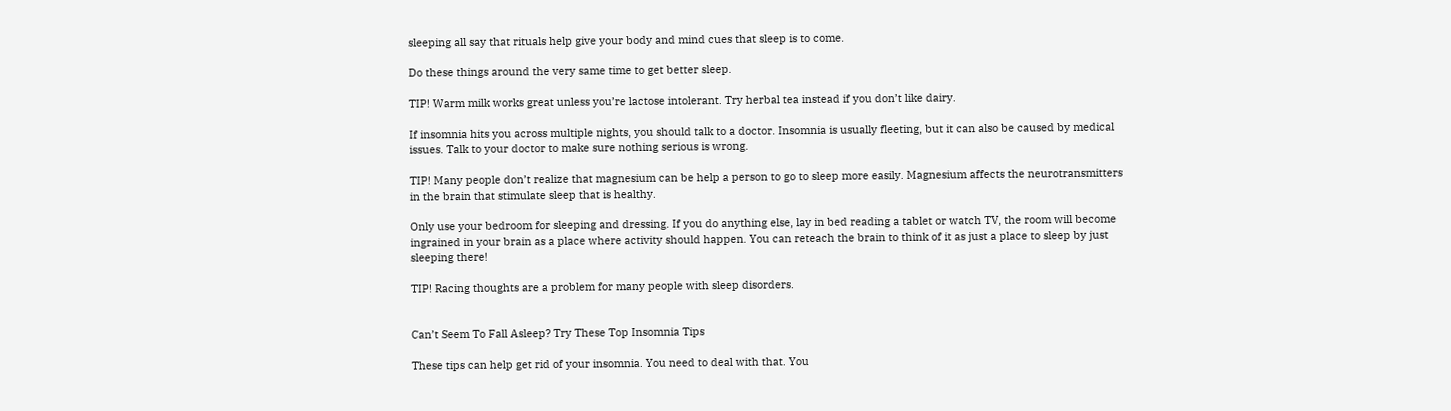sleeping all say that rituals help give your body and mind cues that sleep is to come.

Do these things around the very same time to get better sleep.

TIP! Warm milk works great unless you’re lactose intolerant. Try herbal tea instead if you don’t like dairy.

If insomnia hits you across multiple nights, you should talk to a doctor. Insomnia is usually fleeting, but it can also be caused by medical issues. Talk to your doctor to make sure nothing serious is wrong.

TIP! Many people don’t realize that magnesium can be help a person to go to sleep more easily. Magnesium affects the neurotransmitters in the brain that stimulate sleep that is healthy.

Only use your bedroom for sleeping and dressing. If you do anything else, lay in bed reading a tablet or watch TV, the room will become ingrained in your brain as a place where activity should happen. You can reteach the brain to think of it as just a place to sleep by just sleeping there!

TIP! Racing thoughts are a problem for many people with sleep disorders.


Can’t Seem To Fall Asleep? Try These Top Insomnia Tips

These tips can help get rid of your insomnia. You need to deal with that. You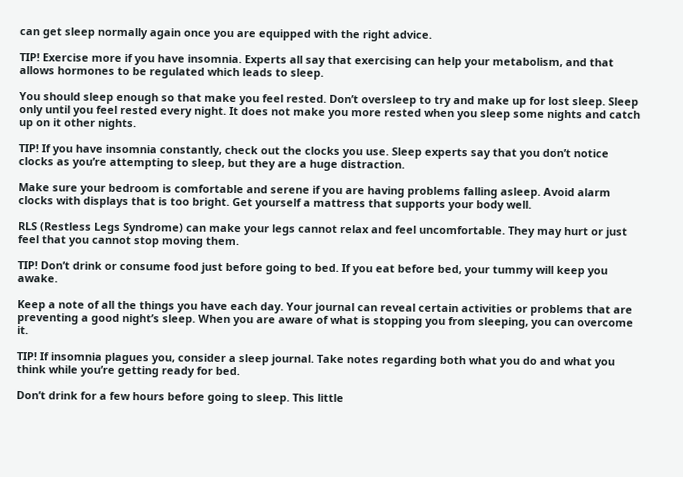can get sleep normally again once you are equipped with the right advice.

TIP! Exercise more if you have insomnia. Experts all say that exercising can help your metabolism, and that allows hormones to be regulated which leads to sleep.

You should sleep enough so that make you feel rested. Don’t oversleep to try and make up for lost sleep. Sleep only until you feel rested every night. It does not make you more rested when you sleep some nights and catch up on it other nights.

TIP! If you have insomnia constantly, check out the clocks you use. Sleep experts say that you don’t notice clocks as you’re attempting to sleep, but they are a huge distraction.

Make sure your bedroom is comfortable and serene if you are having problems falling asleep. Avoid alarm clocks with displays that is too bright. Get yourself a mattress that supports your body well.

RLS (Restless Legs Syndrome) can make your legs cannot relax and feel uncomfortable. They may hurt or just feel that you cannot stop moving them.

TIP! Don’t drink or consume food just before going to bed. If you eat before bed, your tummy will keep you awake.

Keep a note of all the things you have each day. Your journal can reveal certain activities or problems that are preventing a good night’s sleep. When you are aware of what is stopping you from sleeping, you can overcome it.

TIP! If insomnia plagues you, consider a sleep journal. Take notes regarding both what you do and what you think while you’re getting ready for bed.

Don’t drink for a few hours before going to sleep. This little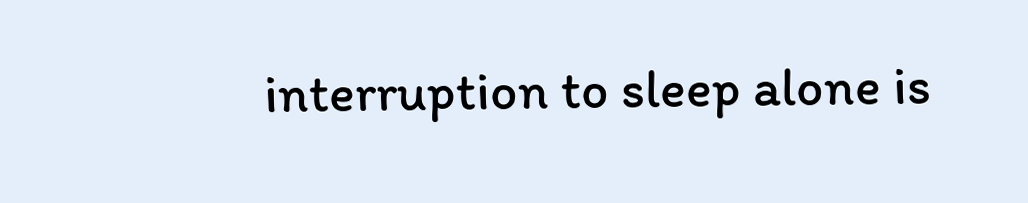interruption to sleep alone is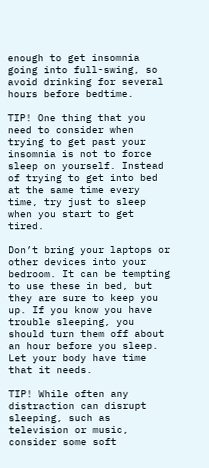enough to get insomnia going into full-swing, so avoid drinking for several hours before bedtime.

TIP! One thing that you need to consider when trying to get past your insomnia is not to force sleep on yourself. Instead of trying to get into bed at the same time every time, try just to sleep when you start to get tired.

Don’t bring your laptops or other devices into your bedroom. It can be tempting to use these in bed, but they are sure to keep you up. If you know you have trouble sleeping, you should turn them off about an hour before you sleep. Let your body have time that it needs.

TIP! While often any distraction can disrupt sleeping, such as television or music, consider some soft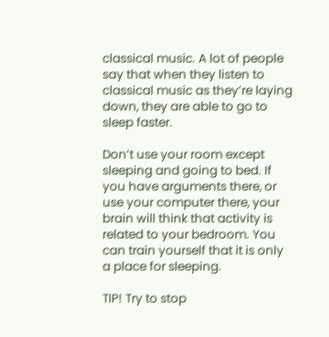classical music. A lot of people say that when they listen to classical music as they’re laying down, they are able to go to sleep faster.

Don’t use your room except sleeping and going to bed. If you have arguments there, or use your computer there, your brain will think that activity is related to your bedroom. You can train yourself that it is only a place for sleeping.

TIP! Try to stop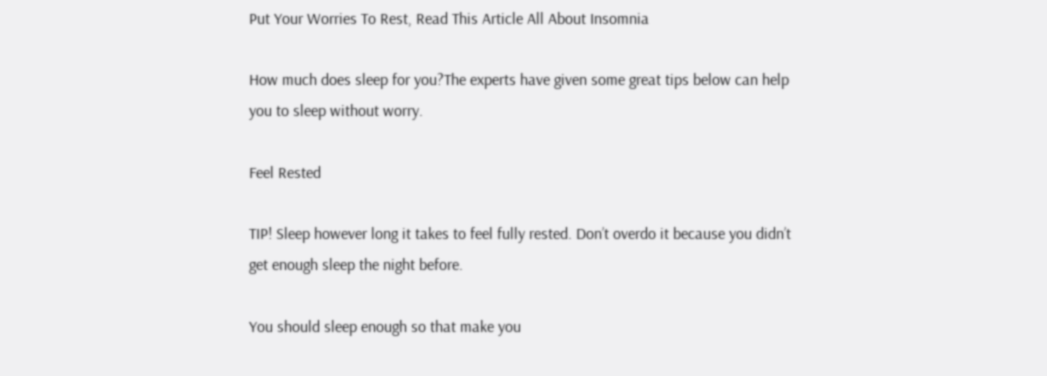Put Your Worries To Rest, Read This Article All About Insomnia

How much does sleep for you?The experts have given some great tips below can help you to sleep without worry.

Feel Rested

TIP! Sleep however long it takes to feel fully rested. Don’t overdo it because you didn’t get enough sleep the night before.

You should sleep enough so that make you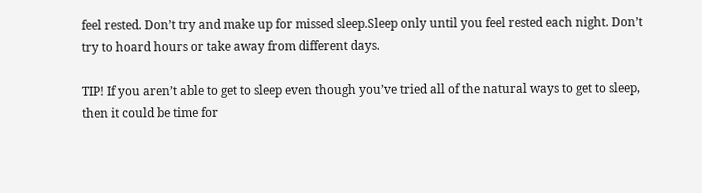feel rested. Don’t try and make up for missed sleep.Sleep only until you feel rested each night. Don’t try to hoard hours or take away from different days.

TIP! If you aren’t able to get to sleep even though you’ve tried all of the natural ways to get to sleep, then it could be time for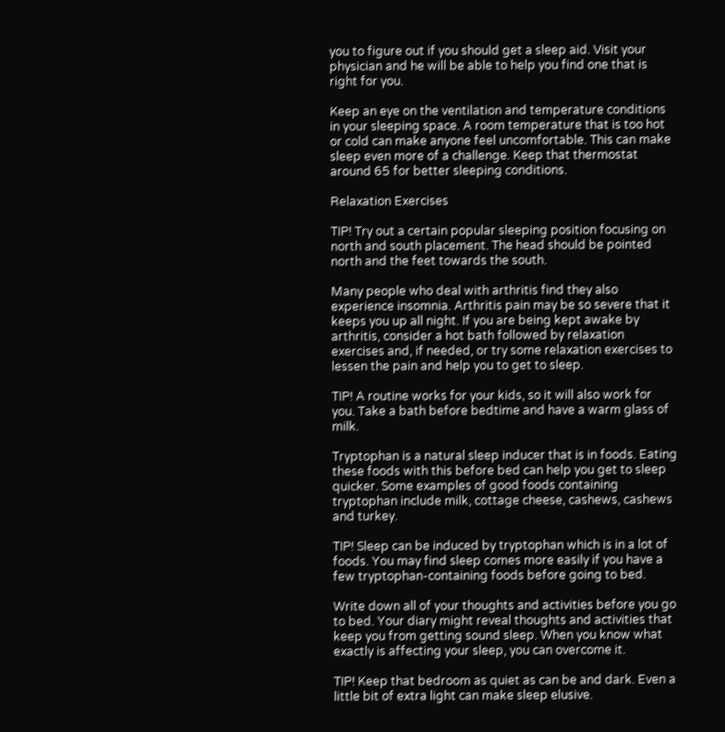you to figure out if you should get a sleep aid. Visit your physician and he will be able to help you find one that is right for you.

Keep an eye on the ventilation and temperature conditions in your sleeping space. A room temperature that is too hot or cold can make anyone feel uncomfortable. This can make sleep even more of a challenge. Keep that thermostat around 65 for better sleeping conditions.

Relaxation Exercises

TIP! Try out a certain popular sleeping position focusing on north and south placement. The head should be pointed north and the feet towards the south.

Many people who deal with arthritis find they also experience insomnia. Arthritis pain may be so severe that it keeps you up all night. If you are being kept awake by arthritis, consider a hot bath followed by relaxation exercises and, if needed, or try some relaxation exercises to lessen the pain and help you to get to sleep.

TIP! A routine works for your kids, so it will also work for you. Take a bath before bedtime and have a warm glass of milk.

Tryptophan is a natural sleep inducer that is in foods. Eating these foods with this before bed can help you get to sleep quicker. Some examples of good foods containing tryptophan include milk, cottage cheese, cashews, cashews and turkey.

TIP! Sleep can be induced by tryptophan which is in a lot of foods. You may find sleep comes more easily if you have a few tryptophan-containing foods before going to bed.

Write down all of your thoughts and activities before you go to bed. Your diary might reveal thoughts and activities that keep you from getting sound sleep. When you know what exactly is affecting your sleep, you can overcome it.

TIP! Keep that bedroom as quiet as can be and dark. Even a little bit of extra light can make sleep elusive.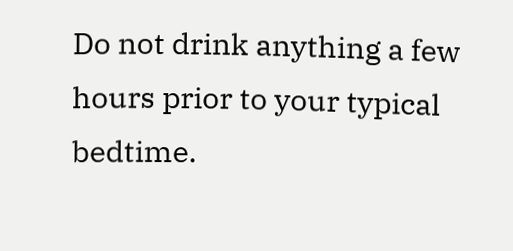Do not drink anything a few hours prior to your typical bedtime.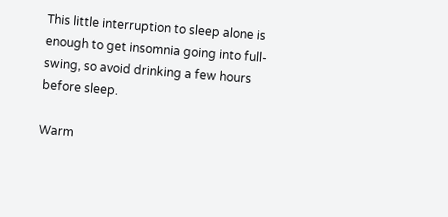This little interruption to sleep alone is enough to get insomnia going into full-swing, so avoid drinking a few hours before sleep.

Warm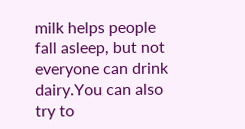milk helps people fall asleep, but not everyone can drink dairy.You can also try to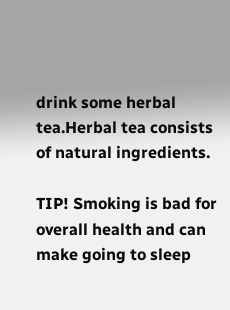drink some herbal tea.Herbal tea consists of natural ingredients.

TIP! Smoking is bad for overall health and can make going to sleep